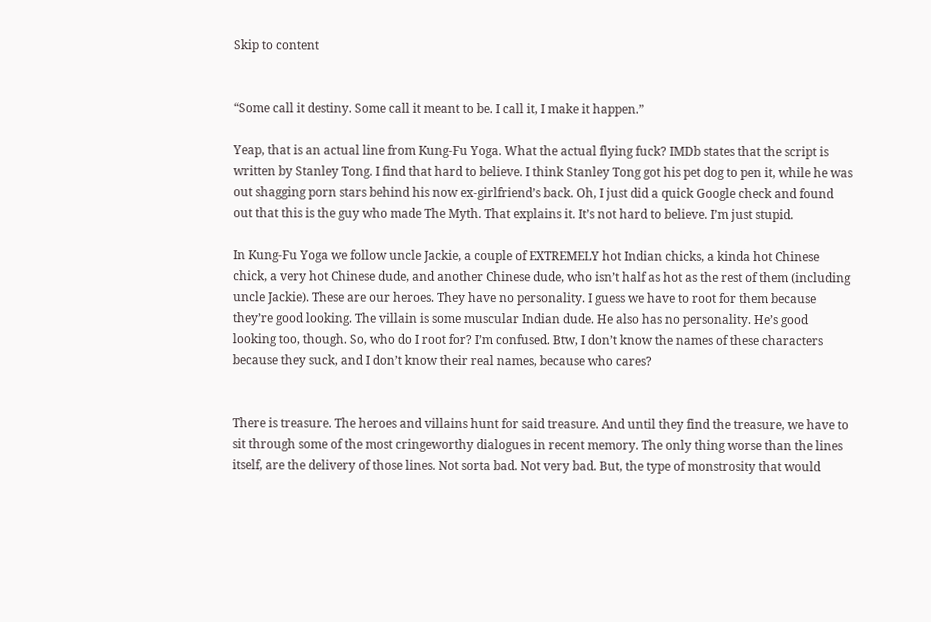Skip to content


“Some call it destiny. Some call it meant to be. I call it, I make it happen.”

Yeap, that is an actual line from Kung-Fu Yoga. What the actual flying fuck? IMDb states that the script is written by Stanley Tong. I find that hard to believe. I think Stanley Tong got his pet dog to pen it, while he was out shagging porn stars behind his now ex-girlfriend’s back. Oh, I just did a quick Google check and found out that this is the guy who made The Myth. That explains it. It’s not hard to believe. I’m just stupid.

In Kung-Fu Yoga we follow uncle Jackie, a couple of EXTREMELY hot Indian chicks, a kinda hot Chinese chick, a very hot Chinese dude, and another Chinese dude, who isn’t half as hot as the rest of them (including uncle Jackie). These are our heroes. They have no personality. I guess we have to root for them because they’re good looking. The villain is some muscular Indian dude. He also has no personality. He’s good looking too, though. So, who do I root for? I’m confused. Btw, I don’t know the names of these characters because they suck, and I don’t know their real names, because who cares?


There is treasure. The heroes and villains hunt for said treasure. And until they find the treasure, we have to sit through some of the most cringeworthy dialogues in recent memory. The only thing worse than the lines itself, are the delivery of those lines. Not sorta bad. Not very bad. But, the type of monstrosity that would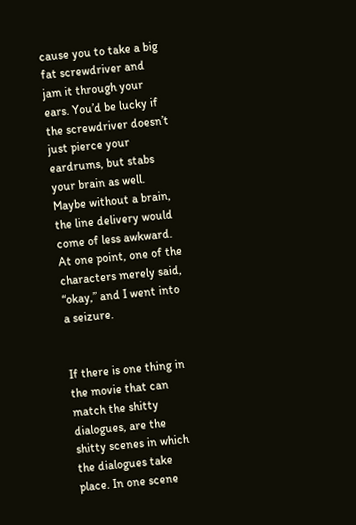cause you to take a big fat screwdriver and jam it through your ears. You’d be lucky if the screwdriver doesn’t just pierce your eardrums, but stabs your brain as well. Maybe without a brain, the line delivery would come of less awkward. At one point, one of the characters merely said, “okay,” and I went into a seizure.


If there is one thing in the movie that can match the shitty dialogues, are the shitty scenes in which the dialogues take place. In one scene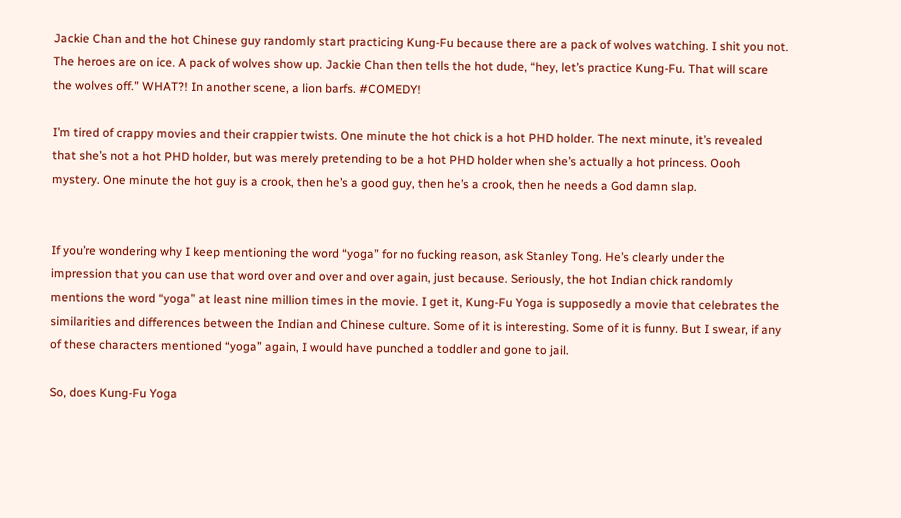Jackie Chan and the hot Chinese guy randomly start practicing Kung-Fu because there are a pack of wolves watching. I shit you not. The heroes are on ice. A pack of wolves show up. Jackie Chan then tells the hot dude, “hey, let’s practice Kung-Fu. That will scare the wolves off.” WHAT?! In another scene, a lion barfs. #COMEDY!

I’m tired of crappy movies and their crappier twists. One minute the hot chick is a hot PHD holder. The next minute, it’s revealed that she’s not a hot PHD holder, but was merely pretending to be a hot PHD holder when she’s actually a hot princess. Oooh mystery. One minute the hot guy is a crook, then he’s a good guy, then he’s a crook, then he needs a God damn slap.


If you’re wondering why I keep mentioning the word “yoga” for no fucking reason, ask Stanley Tong. He’s clearly under the impression that you can use that word over and over and over again, just because. Seriously, the hot Indian chick randomly mentions the word “yoga” at least nine million times in the movie. I get it, Kung-Fu Yoga is supposedly a movie that celebrates the similarities and differences between the Indian and Chinese culture. Some of it is interesting. Some of it is funny. But I swear, if any of these characters mentioned “yoga” again, I would have punched a toddler and gone to jail.

So, does Kung-Fu Yoga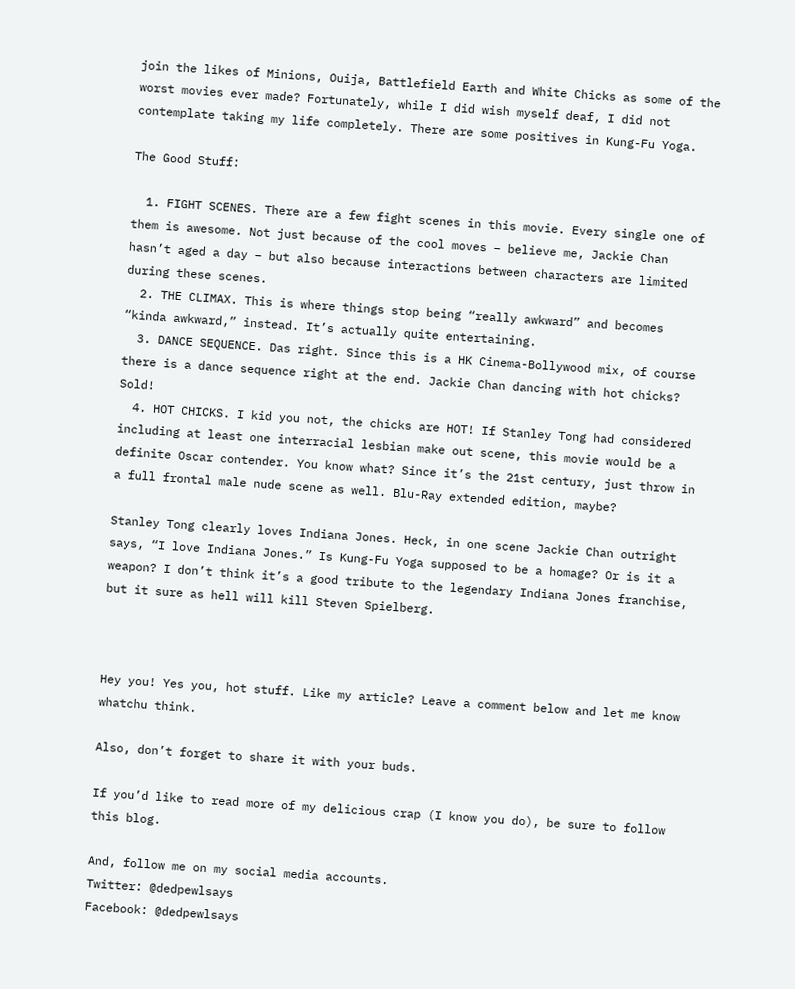join the likes of Minions, Ouija, Battlefield Earth and White Chicks as some of the worst movies ever made? Fortunately, while I did wish myself deaf, I did not contemplate taking my life completely. There are some positives in Kung-Fu Yoga.

The Good Stuff:

  1. FIGHT SCENES. There are a few fight scenes in this movie. Every single one of them is awesome. Not just because of the cool moves – believe me, Jackie Chan hasn’t aged a day – but also because interactions between characters are limited during these scenes.
  2. THE CLIMAX. This is where things stop being “really awkward” and becomes “kinda awkward,” instead. It’s actually quite entertaining.
  3. DANCE SEQUENCE. Das right. Since this is a HK Cinema-Bollywood mix, of course there is a dance sequence right at the end. Jackie Chan dancing with hot chicks? Sold!
  4. HOT CHICKS. I kid you not, the chicks are HOT! If Stanley Tong had considered including at least one interracial lesbian make out scene, this movie would be a definite Oscar contender. You know what? Since it’s the 21st century, just throw in a full frontal male nude scene as well. Blu-Ray extended edition, maybe?

Stanley Tong clearly loves Indiana Jones. Heck, in one scene Jackie Chan outright says, “I love Indiana Jones.” Is Kung-Fu Yoga supposed to be a homage? Or is it a weapon? I don’t think it’s a good tribute to the legendary Indiana Jones franchise, but it sure as hell will kill Steven Spielberg.



Hey you! Yes you, hot stuff. Like my article? Leave a comment below and let me know whatchu think.

Also, don’t forget to share it with your buds.

If you’d like to read more of my delicious crap (I know you do), be sure to follow this blog.

And, follow me on my social media accounts.
Twitter: @dedpewlsays
Facebook: @dedpewlsays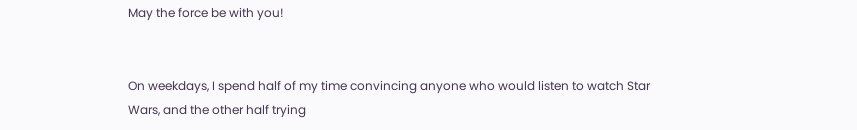May the force be with you!


On weekdays, I spend half of my time convincing anyone who would listen to watch Star Wars, and the other half trying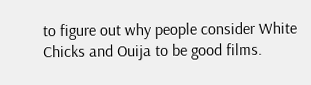to figure out why people consider White Chicks and Ouija to be good films.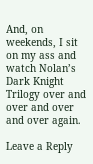And, on weekends, I sit on my ass and watch Nolan’s Dark Knight Trilogy over and over and over and over again.

Leave a Reply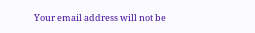Your email address will not be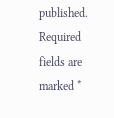published. Required fields are marked *